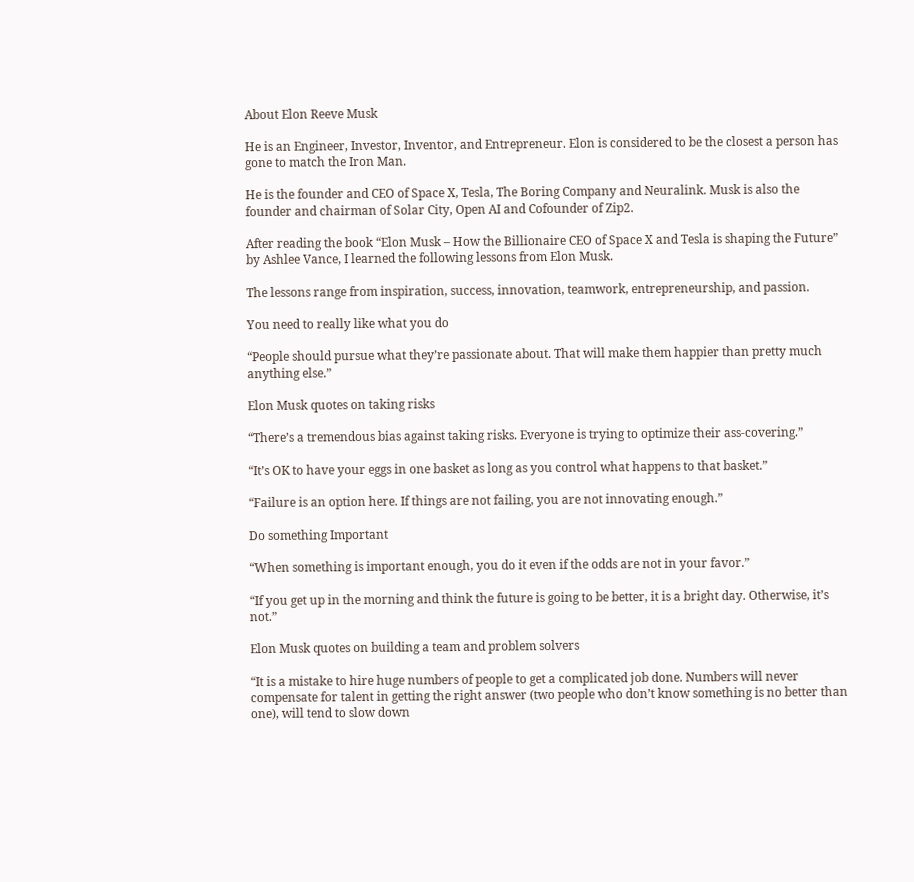About Elon Reeve Musk

He is an Engineer, Investor, Inventor, and Entrepreneur. Elon is considered to be the closest a person has gone to match the Iron Man.

He is the founder and CEO of Space X, Tesla, The Boring Company and Neuralink. Musk is also the founder and chairman of Solar City, Open AI and Cofounder of Zip2.

After reading the book “Elon Musk – How the Billionaire CEO of Space X and Tesla is shaping the Future” by Ashlee Vance, I learned the following lessons from Elon Musk.

The lessons range from inspiration, success, innovation, teamwork, entrepreneurship, and passion.

You need to really like what you do

“People should pursue what they’re passionate about. That will make them happier than pretty much anything else.”

Elon Musk quotes on taking risks

“There’s a tremendous bias against taking risks. Everyone is trying to optimize their ass-covering.”

“It’s OK to have your eggs in one basket as long as you control what happens to that basket.”

“Failure is an option here. If things are not failing, you are not innovating enough.”

Do something Important

“When something is important enough, you do it even if the odds are not in your favor.”

“If you get up in the morning and think the future is going to be better, it is a bright day. Otherwise, it’s not.”

Elon Musk quotes on building a team and problem solvers

“It is a mistake to hire huge numbers of people to get a complicated job done. Numbers will never compensate for talent in getting the right answer (two people who don’t know something is no better than one), will tend to slow down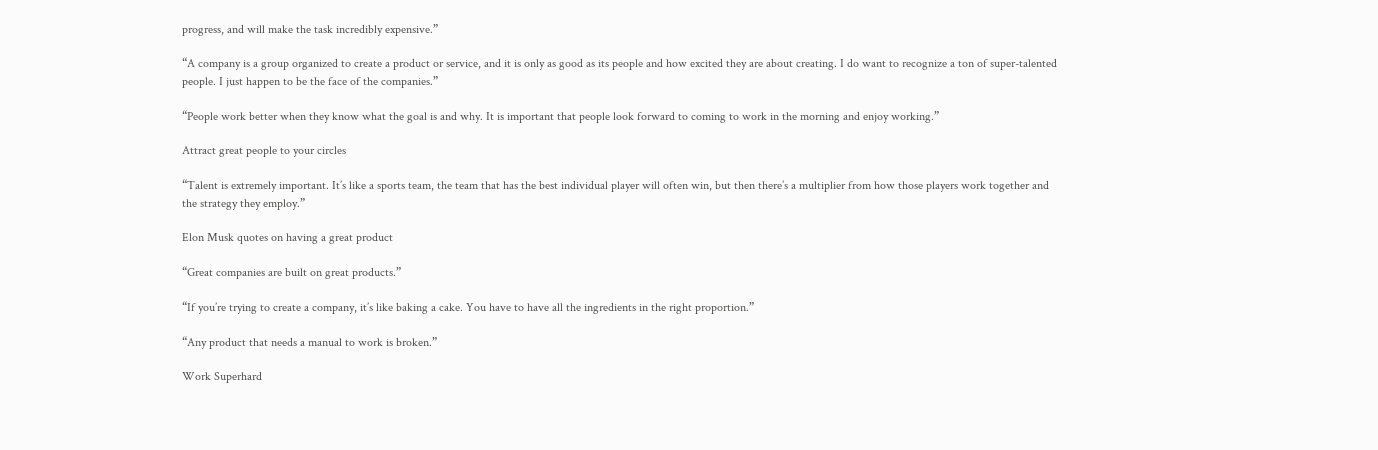progress, and will make the task incredibly expensive.”

“A company is a group organized to create a product or service, and it is only as good as its people and how excited they are about creating. I do want to recognize a ton of super-talented people. I just happen to be the face of the companies.”

“People work better when they know what the goal is and why. It is important that people look forward to coming to work in the morning and enjoy working.”

Attract great people to your circles

“Talent is extremely important. It’s like a sports team, the team that has the best individual player will often win, but then there’s a multiplier from how those players work together and the strategy they employ.”

Elon Musk quotes on having a great product

“Great companies are built on great products.”

“If you’re trying to create a company, it’s like baking a cake. You have to have all the ingredients in the right proportion.”

“Any product that needs a manual to work is broken.”

Work Superhard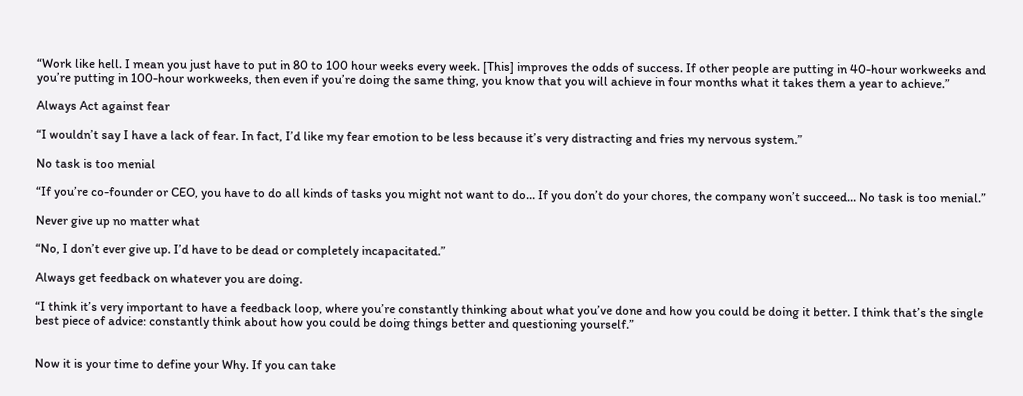“Work like hell. I mean you just have to put in 80 to 100 hour weeks every week. [This] improves the odds of success. If other people are putting in 40-hour workweeks and you’re putting in 100-hour workweeks, then even if you’re doing the same thing, you know that you will achieve in four months what it takes them a year to achieve.”

Always Act against fear

“I wouldn’t say I have a lack of fear. In fact, I’d like my fear emotion to be less because it’s very distracting and fries my nervous system.”

No task is too menial

“If you’re co-founder or CEO, you have to do all kinds of tasks you might not want to do… If you don’t do your chores, the company won’t succeed… No task is too menial.”

Never give up no matter what

“No, I don’t ever give up. I’d have to be dead or completely incapacitated.”

Always get feedback on whatever you are doing.

“I think it’s very important to have a feedback loop, where you’re constantly thinking about what you’ve done and how you could be doing it better. I think that’s the single best piece of advice: constantly think about how you could be doing things better and questioning yourself.”


Now it is your time to define your Why. If you can take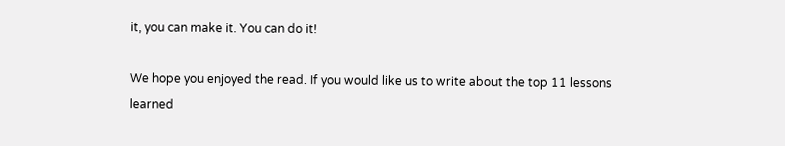it, you can make it. You can do it!

We hope you enjoyed the read. If you would like us to write about the top 11 lessons learned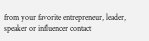from your favorite entrepreneur, leader, speaker or influencer contact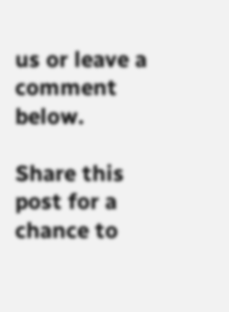us or leave a comment below.

Share this post for a chance to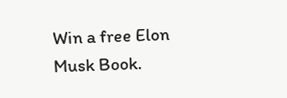Win a free Elon Musk Book.